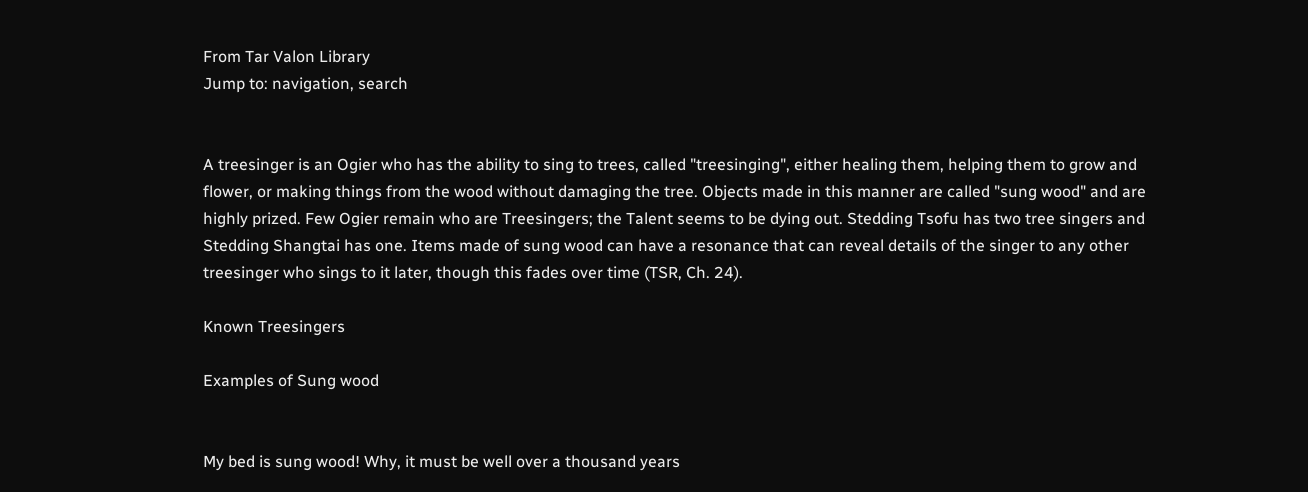From Tar Valon Library
Jump to: navigation, search


A treesinger is an Ogier who has the ability to sing to trees, called "treesinging", either healing them, helping them to grow and flower, or making things from the wood without damaging the tree. Objects made in this manner are called "sung wood" and are highly prized. Few Ogier remain who are Treesingers; the Talent seems to be dying out. Stedding Tsofu has two tree singers and Stedding Shangtai has one. Items made of sung wood can have a resonance that can reveal details of the singer to any other treesinger who sings to it later, though this fades over time (TSR, Ch. 24).

Known Treesingers

Examples of Sung wood


My bed is sung wood! Why, it must be well over a thousand years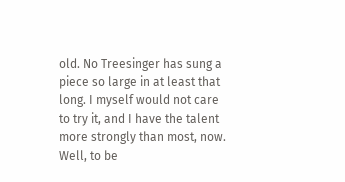old. No Treesinger has sung a piece so large in at least that long. I myself would not care to try it, and I have the talent more strongly than most, now. Well, to be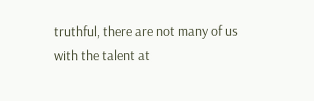truthful, there are not many of us with the talent at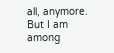all, anymore. But I am among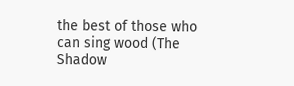the best of those who can sing wood (The Shadow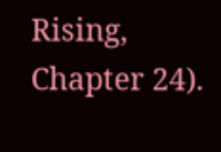Rising, Chapter 24).